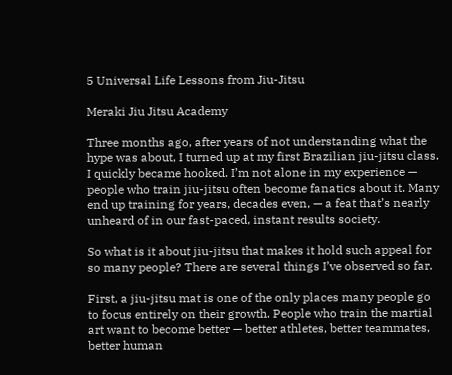5 Universal Life Lessons from Jiu-Jitsu

Meraki Jiu Jitsu Academy

Three months ago, after years of not understanding what the hype was about, I turned up at my first Brazilian jiu-jitsu class. I quickly became hooked. I’m not alone in my experience — people who train jiu-jitsu often become fanatics about it. Many end up training for years, decades even, — a feat that’s nearly unheard of in our fast-paced, instant results society.

So what is it about jiu-jitsu that makes it hold such appeal for so many people? There are several things I’ve observed so far.

First, a jiu-jitsu mat is one of the only places many people go to focus entirely on their growth. People who train the martial art want to become better — better athletes, better teammates, better human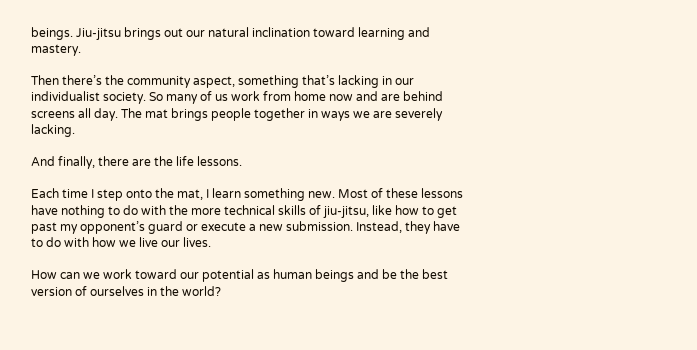beings. Jiu-jitsu brings out our natural inclination toward learning and mastery.

Then there’s the community aspect, something that’s lacking in our individualist society. So many of us work from home now and are behind screens all day. The mat brings people together in ways we are severely lacking.

And finally, there are the life lessons.

Each time I step onto the mat, I learn something new. Most of these lessons have nothing to do with the more technical skills of jiu-jitsu, like how to get past my opponent’s guard or execute a new submission. Instead, they have to do with how we live our lives.

How can we work toward our potential as human beings and be the best version of ourselves in the world?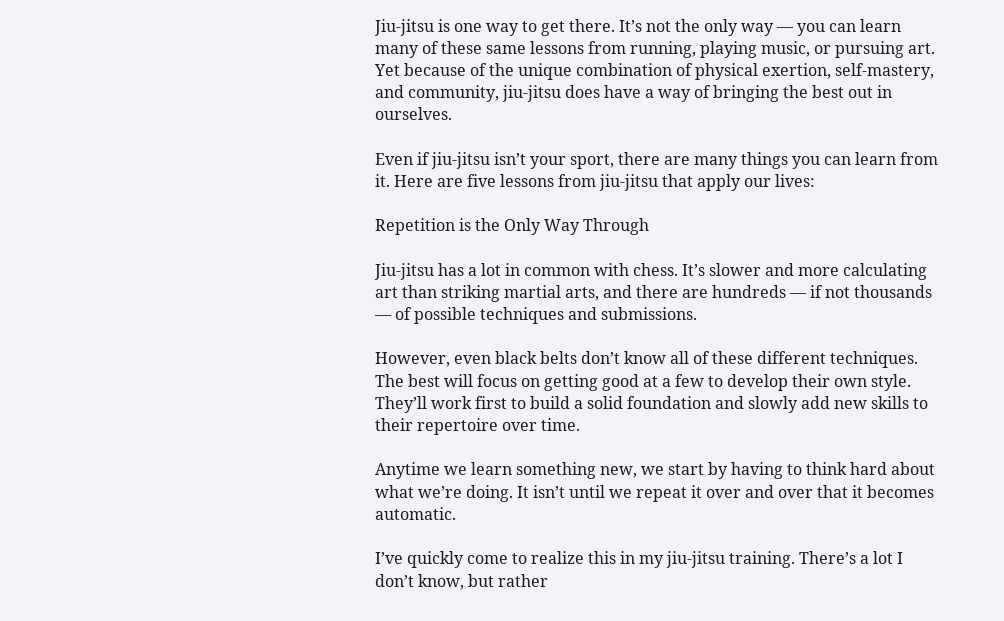Jiu-jitsu is one way to get there. It’s not the only way — you can learn many of these same lessons from running, playing music, or pursuing art. Yet because of the unique combination of physical exertion, self-mastery, and community, jiu-jitsu does have a way of bringing the best out in ourselves.

Even if jiu-jitsu isn’t your sport, there are many things you can learn from it. Here are five lessons from jiu-jitsu that apply our lives:

Repetition is the Only Way Through

Jiu-jitsu has a lot in common with chess. It’s slower and more calculating art than striking martial arts, and there are hundreds — if not thousands — of possible techniques and submissions.

However, even black belts don’t know all of these different techniques. The best will focus on getting good at a few to develop their own style. They’ll work first to build a solid foundation and slowly add new skills to their repertoire over time.

Anytime we learn something new, we start by having to think hard about what we’re doing. It isn’t until we repeat it over and over that it becomes automatic.

I’ve quickly come to realize this in my jiu-jitsu training. There’s a lot I don’t know, but rather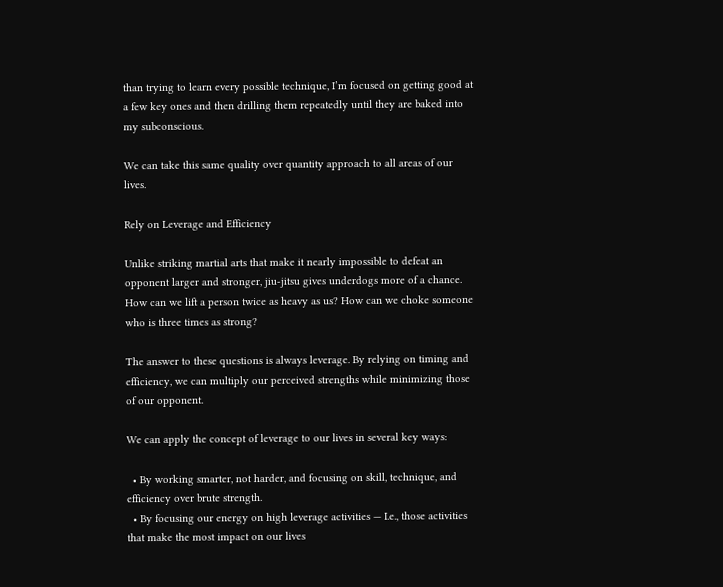than trying to learn every possible technique, I’m focused on getting good at a few key ones and then drilling them repeatedly until they are baked into my subconscious.

We can take this same quality over quantity approach to all areas of our lives.

Rely on Leverage and Efficiency

Unlike striking martial arts that make it nearly impossible to defeat an opponent larger and stronger, jiu-jitsu gives underdogs more of a chance. How can we lift a person twice as heavy as us? How can we choke someone who is three times as strong?

The answer to these questions is always leverage. By relying on timing and efficiency, we can multiply our perceived strengths while minimizing those of our opponent.

We can apply the concept of leverage to our lives in several key ways:

  • By working smarter, not harder, and focusing on skill, technique, and efficiency over brute strength.
  • By focusing our energy on high leverage activities — I.e., those activities that make the most impact on our lives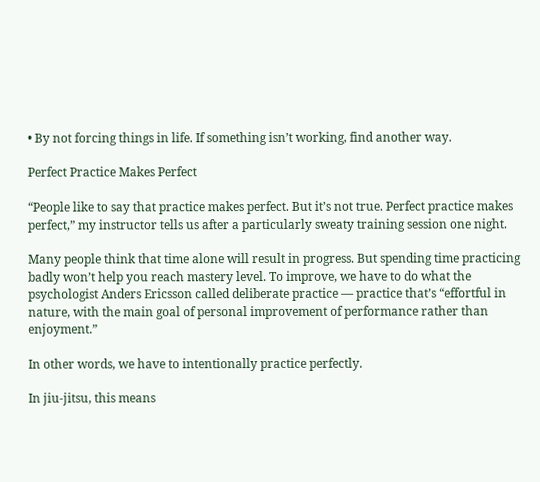• By not forcing things in life. If something isn’t working, find another way.

Perfect Practice Makes Perfect

“People like to say that practice makes perfect. But it’s not true. Perfect practice makes perfect,” my instructor tells us after a particularly sweaty training session one night.

Many people think that time alone will result in progress. But spending time practicing badly won’t help you reach mastery level. To improve, we have to do what the psychologist Anders Ericsson called deliberate practice — practice that’s “effortful in nature, with the main goal of personal improvement of performance rather than enjoyment.”

In other words, we have to intentionally practice perfectly.

In jiu-jitsu, this means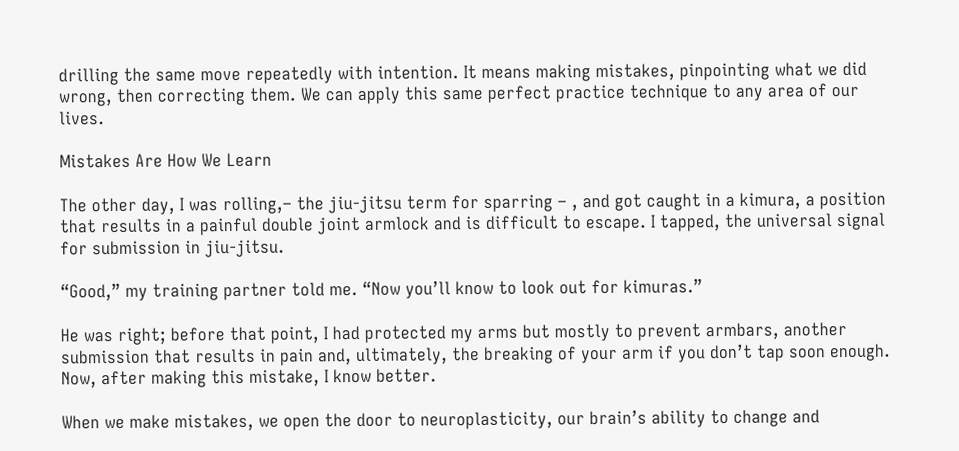drilling the same move repeatedly with intention. It means making mistakes, pinpointing what we did wrong, then correcting them. We can apply this same perfect practice technique to any area of our lives.

Mistakes Are How We Learn

The other day, I was rolling,– the jiu-jitsu term for sparring – , and got caught in a kimura, a position that results in a painful double joint armlock and is difficult to escape. I tapped, the universal signal for submission in jiu-jitsu.

“Good,” my training partner told me. “Now you’ll know to look out for kimuras.”

He was right; before that point, I had protected my arms but mostly to prevent armbars, another submission that results in pain and, ultimately, the breaking of your arm if you don’t tap soon enough. Now, after making this mistake, I know better.

When we make mistakes, we open the door to neuroplasticity, our brain’s ability to change and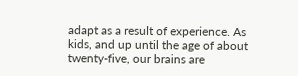adapt as a result of experience. As kids, and up until the age of about twenty-five, our brains are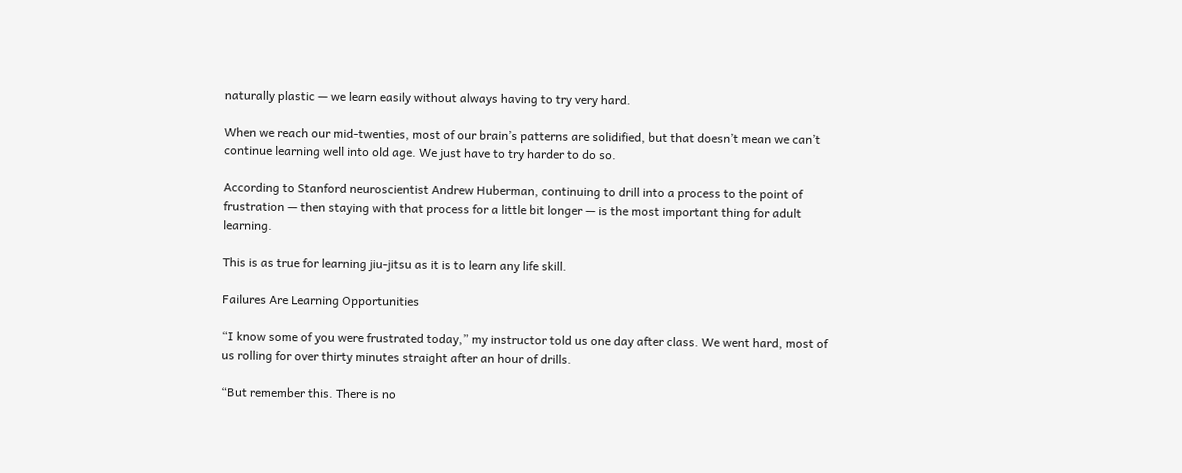naturally plastic — we learn easily without always having to try very hard.

When we reach our mid-twenties, most of our brain’s patterns are solidified, but that doesn’t mean we can’t continue learning well into old age. We just have to try harder to do so.

According to Stanford neuroscientist Andrew Huberman, continuing to drill into a process to the point of frustration — then staying with that process for a little bit longer — is the most important thing for adult learning.

This is as true for learning jiu-jitsu as it is to learn any life skill.

Failures Are Learning Opportunities

“I know some of you were frustrated today,” my instructor told us one day after class. We went hard, most of us rolling for over thirty minutes straight after an hour of drills.

“But remember this. There is no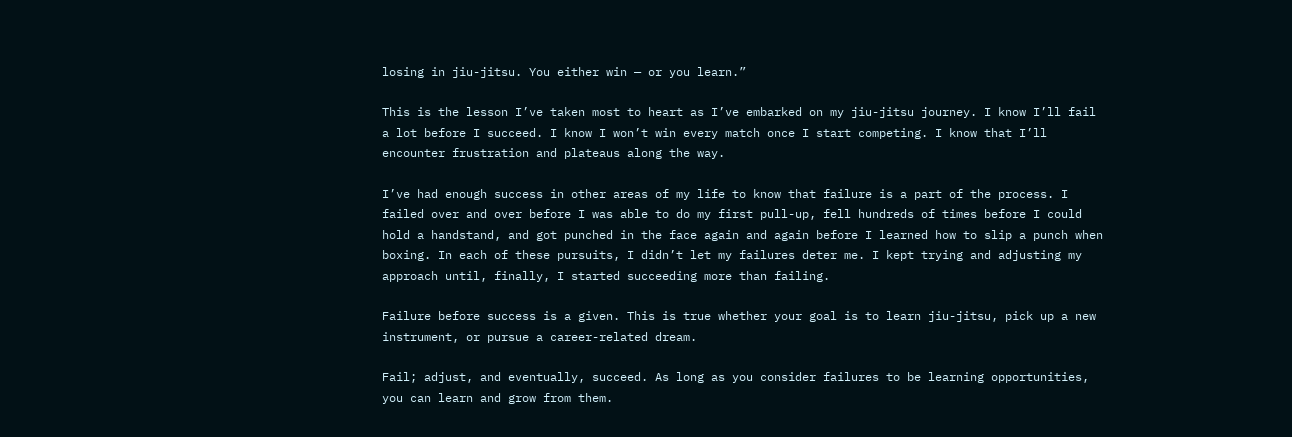losing in jiu-jitsu. You either win — or you learn.”

This is the lesson I’ve taken most to heart as I’ve embarked on my jiu-jitsu journey. I know I’ll fail a lot before I succeed. I know I won’t win every match once I start competing. I know that I’ll encounter frustration and plateaus along the way.

I’ve had enough success in other areas of my life to know that failure is a part of the process. I failed over and over before I was able to do my first pull-up, fell hundreds of times before I could hold a handstand, and got punched in the face again and again before I learned how to slip a punch when boxing. In each of these pursuits, I didn’t let my failures deter me. I kept trying and adjusting my approach until, finally, I started succeeding more than failing.

Failure before success is a given. This is true whether your goal is to learn jiu-jitsu, pick up a new instrument, or pursue a career-related dream.

Fail; adjust, and eventually, succeed. As long as you consider failures to be learning opportunities, you can learn and grow from them.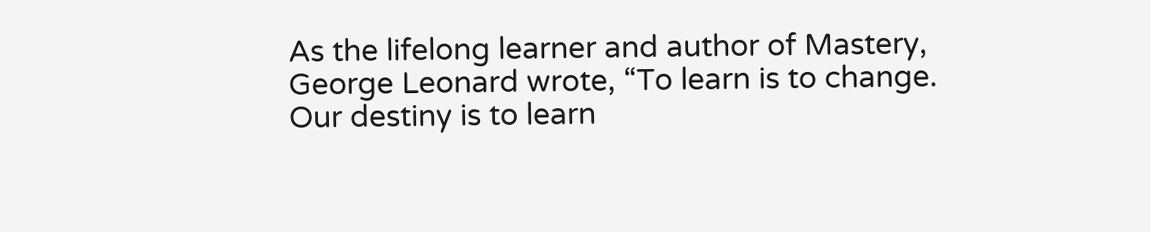As the lifelong learner and author of Mastery, George Leonard wrote, “To learn is to change. Our destiny is to learn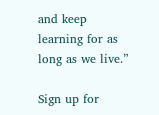and keep learning for as long as we live.”

Sign up for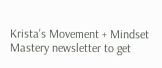Krista's Movement + Mindset Mastery newsletter to get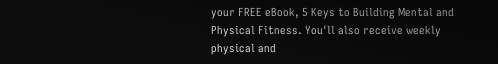your FREE eBook, 5 Keys to Building Mental and Physical Fitness. You'll also receive weekly physical and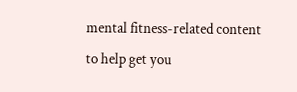mental fitness-related content to help get you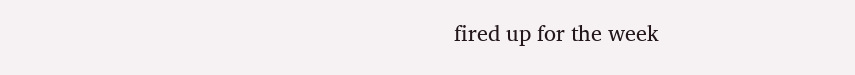fired up for the week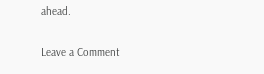ahead.

Leave a Comment